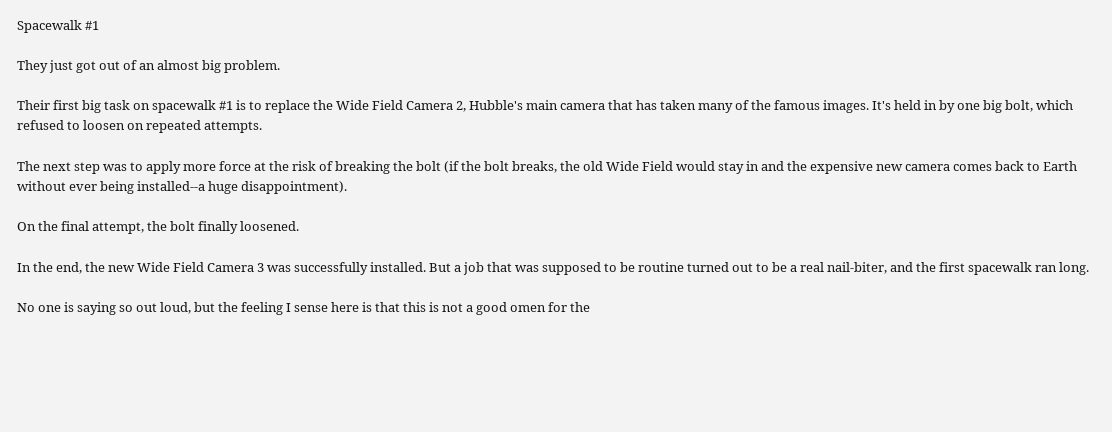Spacewalk #1

They just got out of an almost big problem.

Their first big task on spacewalk #1 is to replace the Wide Field Camera 2, Hubble's main camera that has taken many of the famous images. It's held in by one big bolt, which refused to loosen on repeated attempts.

The next step was to apply more force at the risk of breaking the bolt (if the bolt breaks, the old Wide Field would stay in and the expensive new camera comes back to Earth without ever being installed--a huge disappointment).

On the final attempt, the bolt finally loosened.

In the end, the new Wide Field Camera 3 was successfully installed. But a job that was supposed to be routine turned out to be a real nail-biter, and the first spacewalk ran long.

No one is saying so out loud, but the feeling I sense here is that this is not a good omen for the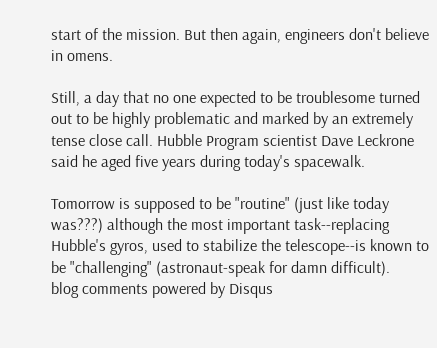start of the mission. But then again, engineers don't believe in omens.

Still, a day that no one expected to be troublesome turned out to be highly problematic and marked by an extremely tense close call. Hubble Program scientist Dave Leckrone said he aged five years during today's spacewalk.

Tomorrow is supposed to be "routine" (just like today was???) although the most important task--replacing Hubble's gyros, used to stabilize the telescope--is known to be "challenging" (astronaut-speak for damn difficult).
blog comments powered by Disqus